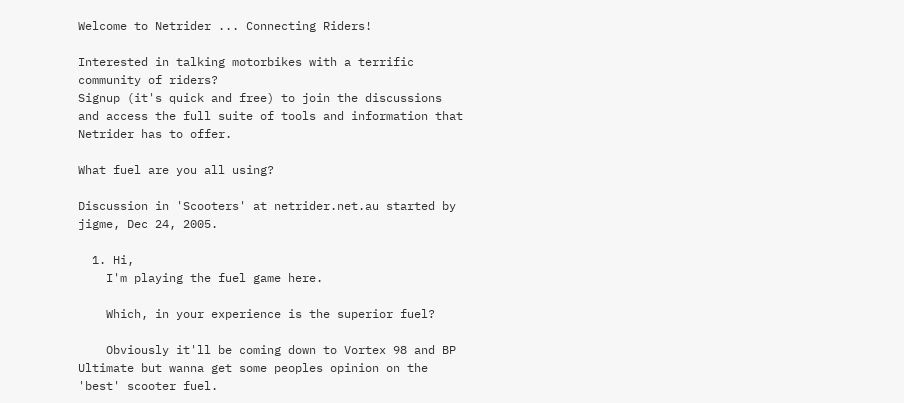Welcome to Netrider ... Connecting Riders!

Interested in talking motorbikes with a terrific community of riders?
Signup (it's quick and free) to join the discussions and access the full suite of tools and information that Netrider has to offer.

What fuel are you all using?

Discussion in 'Scooters' at netrider.net.au started by jigme, Dec 24, 2005.

  1. Hi,
    I'm playing the fuel game here.

    Which, in your experience is the superior fuel?

    Obviously it'll be coming down to Vortex 98 and BP Ultimate but wanna get some peoples opinion on the 'best' scooter fuel.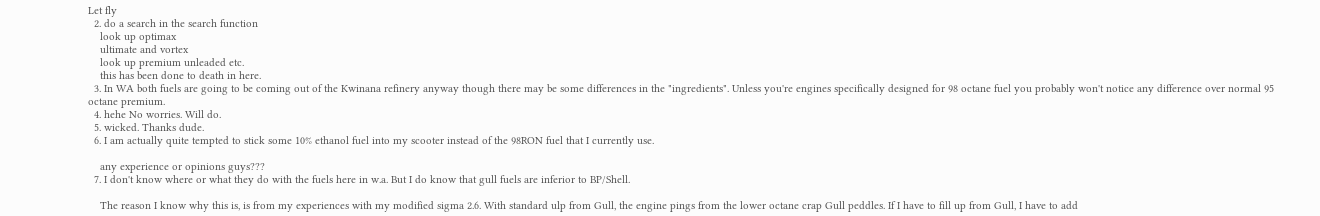Let fly
  2. do a search in the search function
    look up optimax
    ultimate and vortex
    look up premium unleaded etc.
    this has been done to death in here.
  3. In WA both fuels are going to be coming out of the Kwinana refinery anyway though there may be some differences in the "ingredients". Unless you're engines specifically designed for 98 octane fuel you probably won't notice any difference over normal 95 octane premium.
  4. hehe No worries. Will do.
  5. wicked. Thanks dude.
  6. I am actually quite tempted to stick some 10% ethanol fuel into my scooter instead of the 98RON fuel that I currently use.

    any experience or opinions guys???
  7. I don't know where or what they do with the fuels here in w.a. But I do know that gull fuels are inferior to BP/Shell.

    The reason I know why this is, is from my experiences with my modified sigma 2.6. With standard ulp from Gull, the engine pings from the lower octane crap Gull peddles. If I have to fill up from Gull, I have to add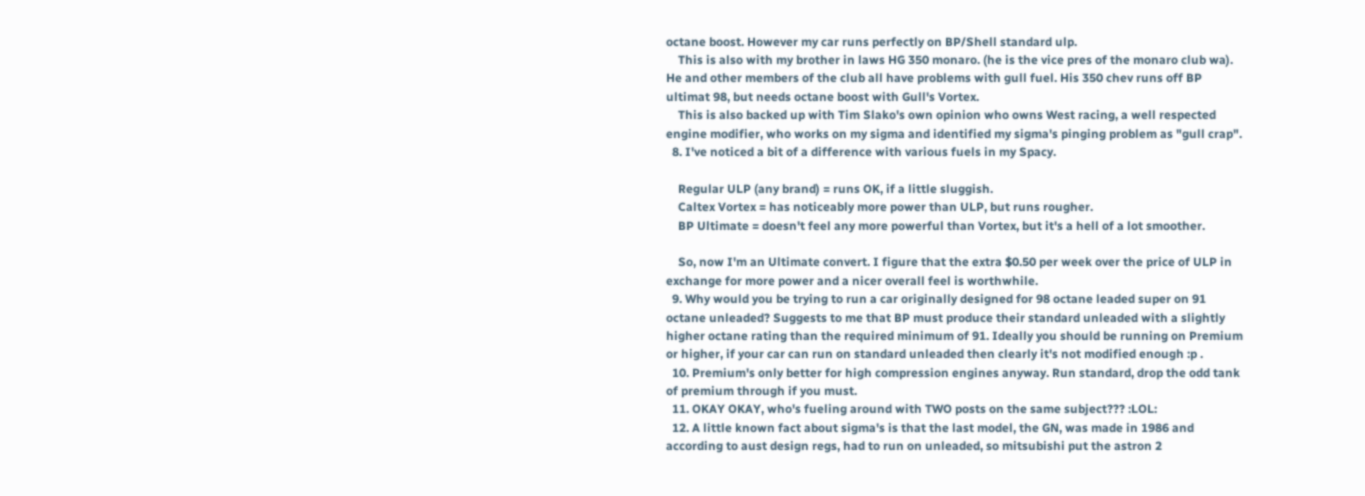octane boost. However my car runs perfectly on BP/Shell standard ulp.
    This is also with my brother in laws HG 350 monaro. (he is the vice pres of the monaro club wa). He and other members of the club all have problems with gull fuel. His 350 chev runs off BP ultimat 98, but needs octane boost with Gull's Vortex.
    This is also backed up with Tim Slako's own opinion who owns West racing, a well respected engine modifier, who works on my sigma and identified my sigma's pinging problem as "gull crap".
  8. I've noticed a bit of a difference with various fuels in my Spacy.

    Regular ULP (any brand) = runs OK, if a little sluggish.
    Caltex Vortex = has noticeably more power than ULP, but runs rougher.
    BP Ultimate = doesn't feel any more powerful than Vortex, but it's a hell of a lot smoother.

    So, now I'm an Ultimate convert. I figure that the extra $0.50 per week over the price of ULP in exchange for more power and a nicer overall feel is worthwhile.
  9. Why would you be trying to run a car originally designed for 98 octane leaded super on 91 octane unleaded? Suggests to me that BP must produce their standard unleaded with a slightly higher octane rating than the required minimum of 91. Ideally you should be running on Premium or higher, if your car can run on standard unleaded then clearly it's not modified enough :p .
  10. Premium's only better for high compression engines anyway. Run standard, drop the odd tank of premium through if you must.
  11. OKAY OKAY, who's fueling around with TWO posts on the same subject??? :LOL:
  12. A little known fact about sigma's is that the last model, the GN, was made in 1986 and according to aust design regs, had to run on unleaded, so mitsubishi put the astron 2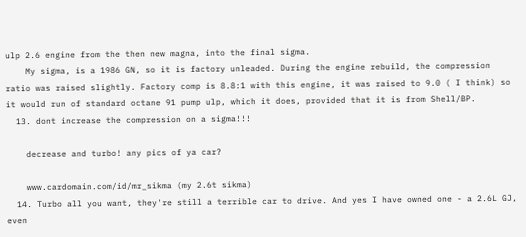ulp 2.6 engine from the then new magna, into the final sigma.
    My sigma, is a 1986 GN, so it is factory unleaded. During the engine rebuild, the compression ratio was raised slightly. Factory comp is 8.8:1 with this engine, it was raised to 9.0 ( I think) so it would run of standard octane 91 pump ulp, which it does, provided that it is from Shell/BP.
  13. dont increase the compression on a sigma!!!

    decrease and turbo! any pics of ya car?

    www.cardomain.com/id/mr_sikma (my 2.6t sikma)
  14. Turbo all you want, they're still a terrible car to drive. And yes I have owned one - a 2.6L GJ, even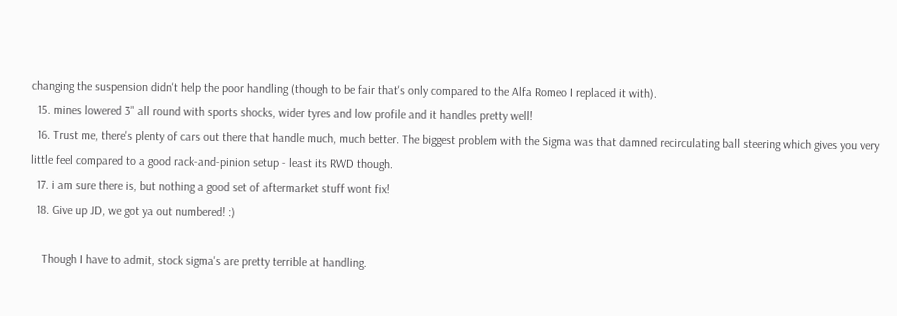changing the suspension didn't help the poor handling (though to be fair that's only compared to the Alfa Romeo I replaced it with).
  15. mines lowered 3" all round with sports shocks, wider tyres and low profile and it handles pretty well!
  16. Trust me, there's plenty of cars out there that handle much, much better. The biggest problem with the Sigma was that damned recirculating ball steering which gives you very little feel compared to a good rack-and-pinion setup - least its RWD though.
  17. i am sure there is, but nothing a good set of aftermarket stuff wont fix!
  18. Give up JD, we got ya out numbered! :)

    Though I have to admit, stock sigma's are pretty terrible at handling.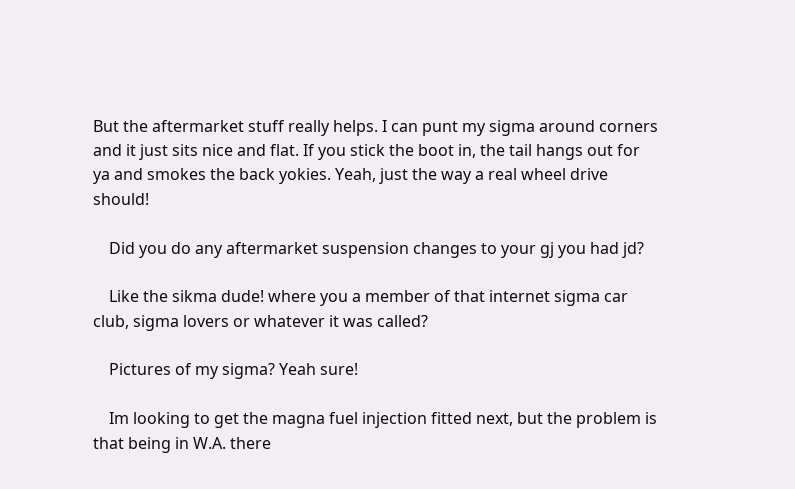But the aftermarket stuff really helps. I can punt my sigma around corners and it just sits nice and flat. If you stick the boot in, the tail hangs out for ya and smokes the back yokies. Yeah, just the way a real wheel drive should!

    Did you do any aftermarket suspension changes to your gj you had jd?

    Like the sikma dude! where you a member of that internet sigma car club, sigma lovers or whatever it was called?

    Pictures of my sigma? Yeah sure!

    Im looking to get the magna fuel injection fitted next, but the problem is that being in W.A. there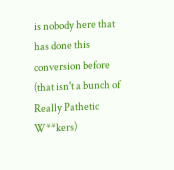is nobody here that has done this conversion before (that isn't a bunch of Really Pathetic W**kers)